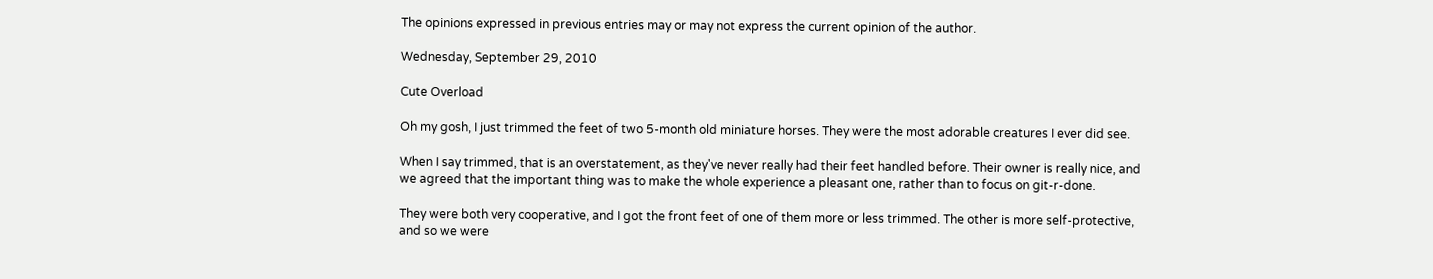The opinions expressed in previous entries may or may not express the current opinion of the author.

Wednesday, September 29, 2010

Cute Overload

Oh my gosh, I just trimmed the feet of two 5-month old miniature horses. They were the most adorable creatures I ever did see.

When I say trimmed, that is an overstatement, as they've never really had their feet handled before. Their owner is really nice, and we agreed that the important thing was to make the whole experience a pleasant one, rather than to focus on git-r-done.

They were both very cooperative, and I got the front feet of one of them more or less trimmed. The other is more self-protective, and so we were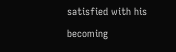satisfied with his becoming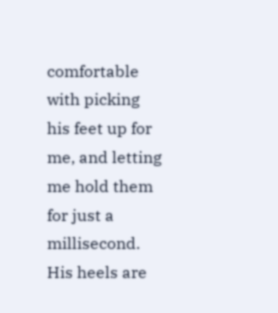comfortable with picking his feet up for me, and letting me hold them for just a millisecond. His heels are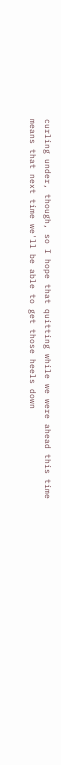curling under, though, so I hope that quitting while we were ahead this time means that next time we'll be able to get those heels down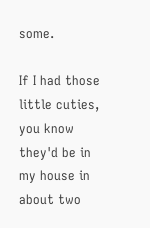some.

If I had those little cuties, you know they'd be in my house in about two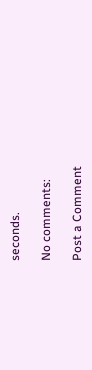seconds.

No comments:

Post a Comment